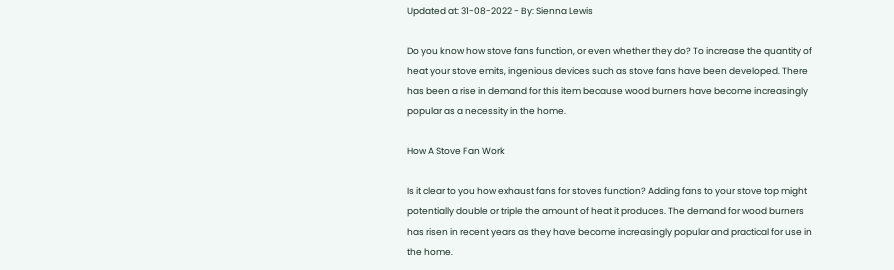Updated at: 31-08-2022 - By: Sienna Lewis

Do you know how stove fans function, or even whether they do? To increase the quantity of heat your stove emits, ingenious devices such as stove fans have been developed. There has been a rise in demand for this item because wood burners have become increasingly popular as a necessity in the home.

How A Stove Fan Work

Is it clear to you how exhaust fans for stoves function? Adding fans to your stove top might potentially double or triple the amount of heat it produces. The demand for wood burners has risen in recent years as they have become increasingly popular and practical for use in the home.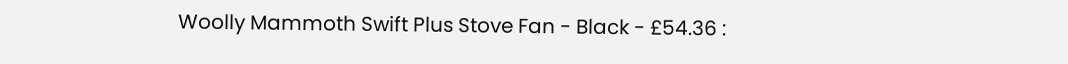Woolly Mammoth Swift Plus Stove Fan - Black - £54.36 :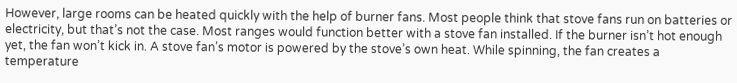However, large rooms can be heated quickly with the help of burner fans. Most people think that stove fans run on batteries or electricity, but that’s not the case. Most ranges would function better with a stove fan installed. If the burner isn’t hot enough yet, the fan won’t kick in. A stove fan’s motor is powered by the stove’s own heat. While spinning, the fan creates a temperature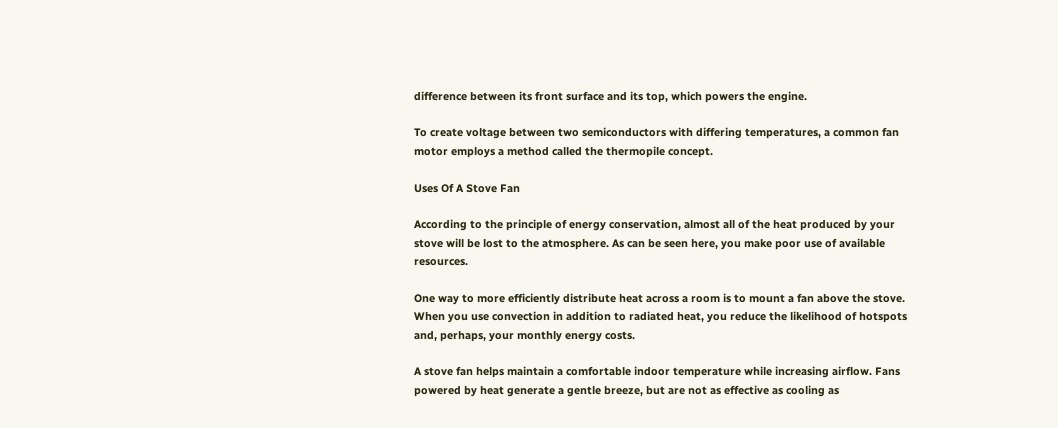difference between its front surface and its top, which powers the engine.

To create voltage between two semiconductors with differing temperatures, a common fan motor employs a method called the thermopile concept.

Uses Of A Stove Fan

According to the principle of energy conservation, almost all of the heat produced by your stove will be lost to the atmosphere. As can be seen here, you make poor use of available resources.

One way to more efficiently distribute heat across a room is to mount a fan above the stove. When you use convection in addition to radiated heat, you reduce the likelihood of hotspots and, perhaps, your monthly energy costs.

A stove fan helps maintain a comfortable indoor temperature while increasing airflow. Fans powered by heat generate a gentle breeze, but are not as effective as cooling as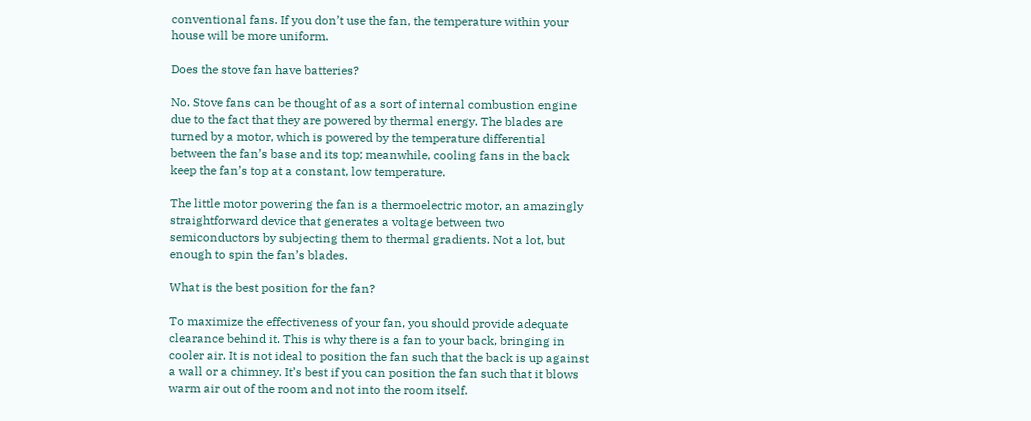conventional fans. If you don’t use the fan, the temperature within your house will be more uniform.

Does the stove fan have batteries?

No. Stove fans can be thought of as a sort of internal combustion engine due to the fact that they are powered by thermal energy. The blades are turned by a motor, which is powered by the temperature differential between the fan’s base and its top; meanwhile, cooling fans in the back keep the fan’s top at a constant, low temperature.

The little motor powering the fan is a thermoelectric motor, an amazingly straightforward device that generates a voltage between two semiconductors by subjecting them to thermal gradients. Not a lot, but enough to spin the fan’s blades.

What is the best position for the fan?

To maximize the effectiveness of your fan, you should provide adequate clearance behind it. This is why there is a fan to your back, bringing in cooler air. It is not ideal to position the fan such that the back is up against a wall or a chimney. It’s best if you can position the fan such that it blows warm air out of the room and not into the room itself.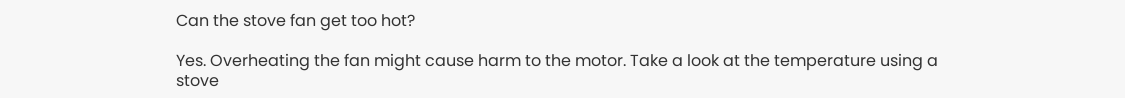Can the stove fan get too hot?

Yes. Overheating the fan might cause harm to the motor. Take a look at the temperature using a stove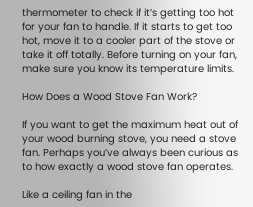thermometer to check if it’s getting too hot for your fan to handle. If it starts to get too hot, move it to a cooler part of the stove or take it off totally. Before turning on your fan, make sure you know its temperature limits.

How Does a Wood Stove Fan Work?

If you want to get the maximum heat out of your wood burning stove, you need a stove fan. Perhaps you’ve always been curious as to how exactly a wood stove fan operates.

Like a ceiling fan in the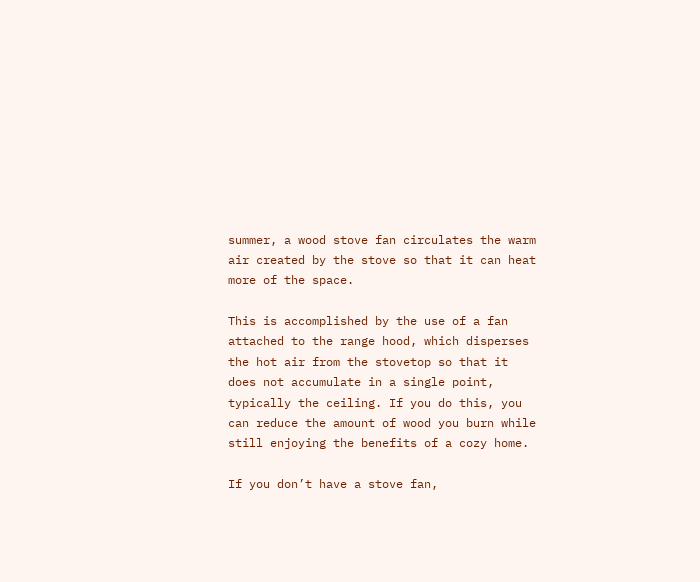summer, a wood stove fan circulates the warm air created by the stove so that it can heat more of the space.

This is accomplished by the use of a fan attached to the range hood, which disperses the hot air from the stovetop so that it does not accumulate in a single point, typically the ceiling. If you do this, you can reduce the amount of wood you burn while still enjoying the benefits of a cozy home.

If you don’t have a stove fan,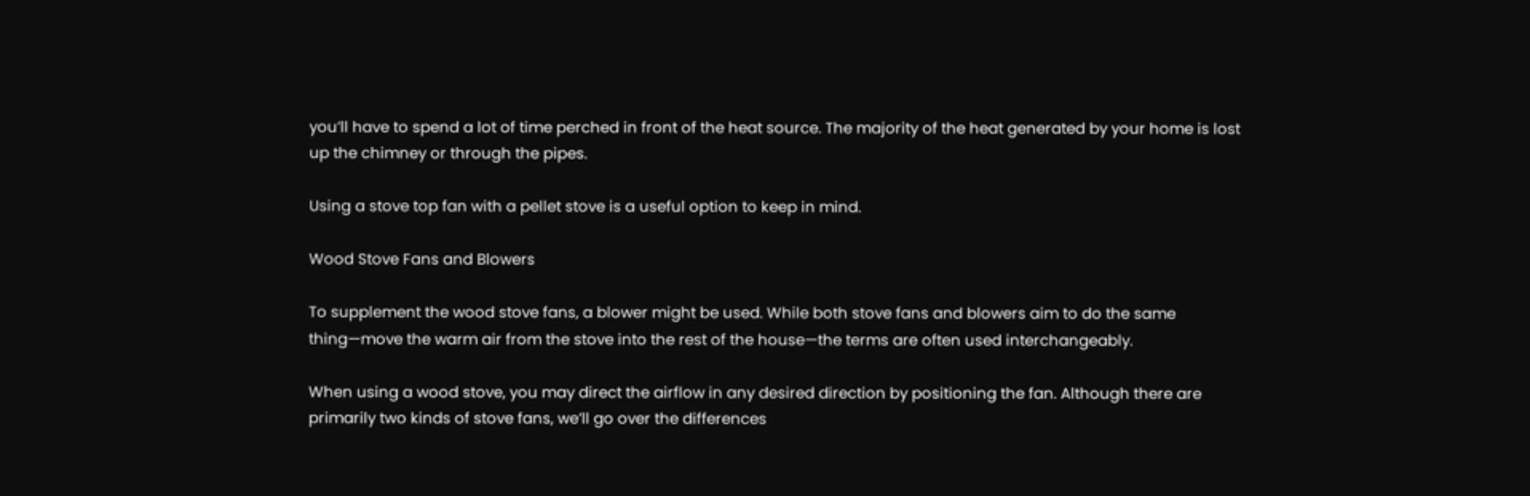you’ll have to spend a lot of time perched in front of the heat source. The majority of the heat generated by your home is lost up the chimney or through the pipes.

Using a stove top fan with a pellet stove is a useful option to keep in mind.

Wood Stove Fans and Blowers

To supplement the wood stove fans, a blower might be used. While both stove fans and blowers aim to do the same thing—move the warm air from the stove into the rest of the house—the terms are often used interchangeably.

When using a wood stove, you may direct the airflow in any desired direction by positioning the fan. Although there are primarily two kinds of stove fans, we’ll go over the differences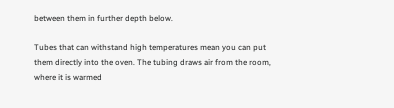between them in further depth below.

Tubes that can withstand high temperatures mean you can put them directly into the oven. The tubing draws air from the room, where it is warmed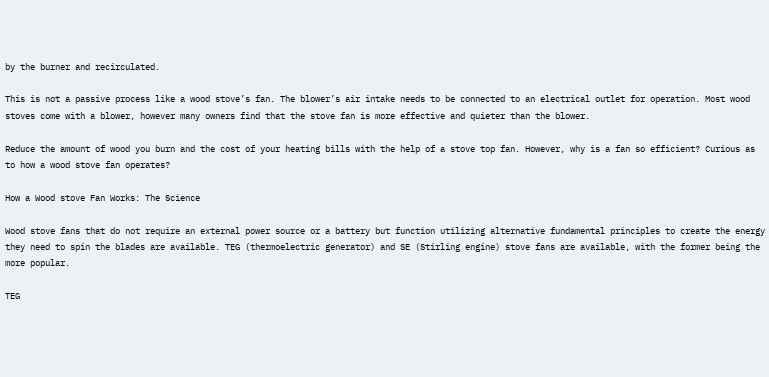by the burner and recirculated.

This is not a passive process like a wood stove’s fan. The blower’s air intake needs to be connected to an electrical outlet for operation. Most wood stoves come with a blower, however many owners find that the stove fan is more effective and quieter than the blower.

Reduce the amount of wood you burn and the cost of your heating bills with the help of a stove top fan. However, why is a fan so efficient? Curious as to how a wood stove fan operates?

How a Wood stove Fan Works: The Science

Wood stove fans that do not require an external power source or a battery but function utilizing alternative fundamental principles to create the energy they need to spin the blades are available. TEG (thermoelectric generator) and SE (Stirling engine) stove fans are available, with the former being the more popular.

TEG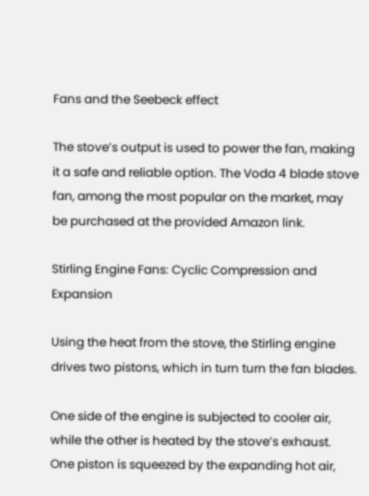Fans and the Seebeck effect

The stove’s output is used to power the fan, making it a safe and reliable option. The Voda 4 blade stove fan, among the most popular on the market, may be purchased at the provided Amazon link.

Stirling Engine Fans: Cyclic Compression and Expansion

Using the heat from the stove, the Stirling engine drives two pistons, which in turn turn the fan blades.

One side of the engine is subjected to cooler air, while the other is heated by the stove’s exhaust. One piston is squeezed by the expanding hot air,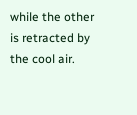while the other is retracted by the cool air.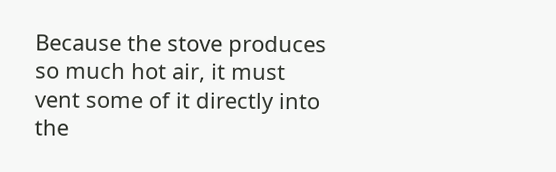Because the stove produces so much hot air, it must vent some of it directly into the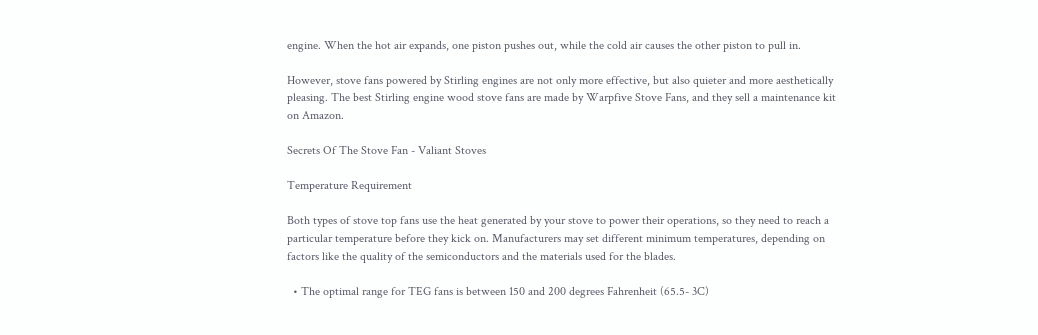engine. When the hot air expands, one piston pushes out, while the cold air causes the other piston to pull in.

However, stove fans powered by Stirling engines are not only more effective, but also quieter and more aesthetically pleasing. The best Stirling engine wood stove fans are made by Warpfive Stove Fans, and they sell a maintenance kit on Amazon.

Secrets Of The Stove Fan - Valiant Stoves

Temperature Requirement

Both types of stove top fans use the heat generated by your stove to power their operations, so they need to reach a particular temperature before they kick on. Manufacturers may set different minimum temperatures, depending on factors like the quality of the semiconductors and the materials used for the blades.

  • The optimal range for TEG fans is between 150 and 200 degrees Fahrenheit (65.5- 3C)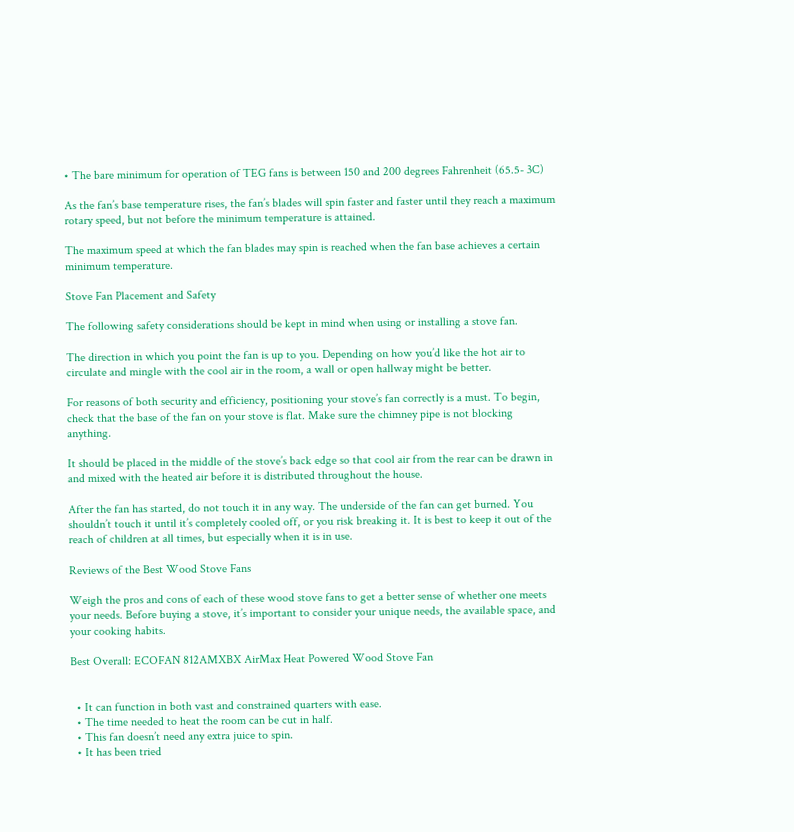• The bare minimum for operation of TEG fans is between 150 and 200 degrees Fahrenheit (65.5- 3C)

As the fan’s base temperature rises, the fan’s blades will spin faster and faster until they reach a maximum rotary speed, but not before the minimum temperature is attained.

The maximum speed at which the fan blades may spin is reached when the fan base achieves a certain minimum temperature.

Stove Fan Placement and Safety

The following safety considerations should be kept in mind when using or installing a stove fan.

The direction in which you point the fan is up to you. Depending on how you’d like the hot air to circulate and mingle with the cool air in the room, a wall or open hallway might be better.

For reasons of both security and efficiency, positioning your stove’s fan correctly is a must. To begin, check that the base of the fan on your stove is flat. Make sure the chimney pipe is not blocking anything.

It should be placed in the middle of the stove’s back edge so that cool air from the rear can be drawn in and mixed with the heated air before it is distributed throughout the house.

After the fan has started, do not touch it in any way. The underside of the fan can get burned. You shouldn’t touch it until it’s completely cooled off, or you risk breaking it. It is best to keep it out of the reach of children at all times, but especially when it is in use.

Reviews of the Best Wood Stove Fans

Weigh the pros and cons of each of these wood stove fans to get a better sense of whether one meets your needs. Before buying a stove, it’s important to consider your unique needs, the available space, and your cooking habits.

Best Overall: ECOFAN 812AMXBX AirMax Heat Powered Wood Stove Fan


  • It can function in both vast and constrained quarters with ease.
  • The time needed to heat the room can be cut in half.
  • This fan doesn’t need any extra juice to spin.
  • It has been tried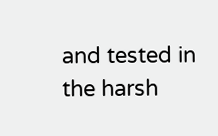and tested in the harsh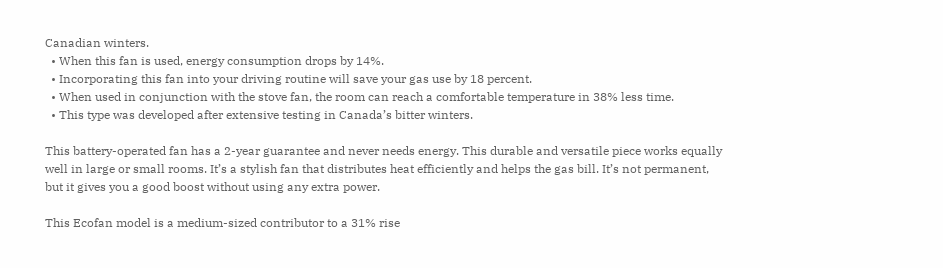Canadian winters.
  • When this fan is used, energy consumption drops by 14%.
  • Incorporating this fan into your driving routine will save your gas use by 18 percent.
  • When used in conjunction with the stove fan, the room can reach a comfortable temperature in 38% less time.
  • This type was developed after extensive testing in Canada’s bitter winters.

This battery-operated fan has a 2-year guarantee and never needs energy. This durable and versatile piece works equally well in large or small rooms. It’s a stylish fan that distributes heat efficiently and helps the gas bill. It’s not permanent, but it gives you a good boost without using any extra power.

This Ecofan model is a medium-sized contributor to a 31% rise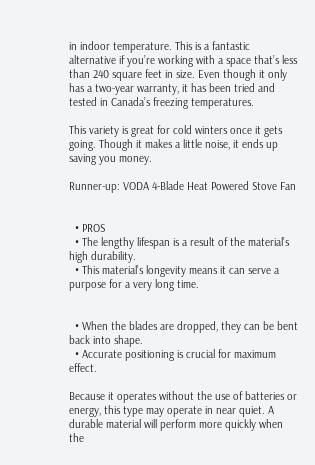in indoor temperature. This is a fantastic alternative if you’re working with a space that’s less than 240 square feet in size. Even though it only has a two-year warranty, it has been tried and tested in Canada’s freezing temperatures.

This variety is great for cold winters once it gets going. Though it makes a little noise, it ends up saving you money.

Runner-up: VODA 4-Blade Heat Powered Stove Fan


  • PROS
  • The lengthy lifespan is a result of the material’s high durability.
  • This material’s longevity means it can serve a purpose for a very long time.


  • When the blades are dropped, they can be bent back into shape.
  • Accurate positioning is crucial for maximum effect.

Because it operates without the use of batteries or energy, this type may operate in near quiet. A durable material will perform more quickly when the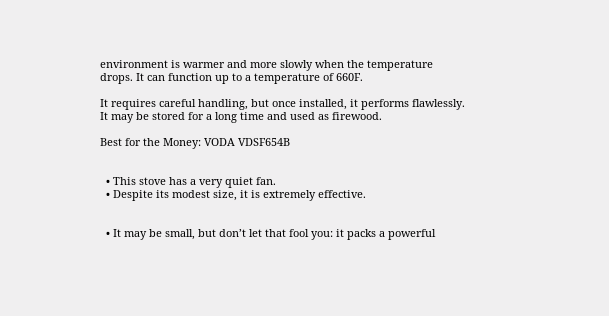environment is warmer and more slowly when the temperature drops. It can function up to a temperature of 660F.

It requires careful handling, but once installed, it performs flawlessly. It may be stored for a long time and used as firewood.

Best for the Money: VODA VDSF654B


  • This stove has a very quiet fan.
  • Despite its modest size, it is extremely effective.


  • It may be small, but don’t let that fool you: it packs a powerful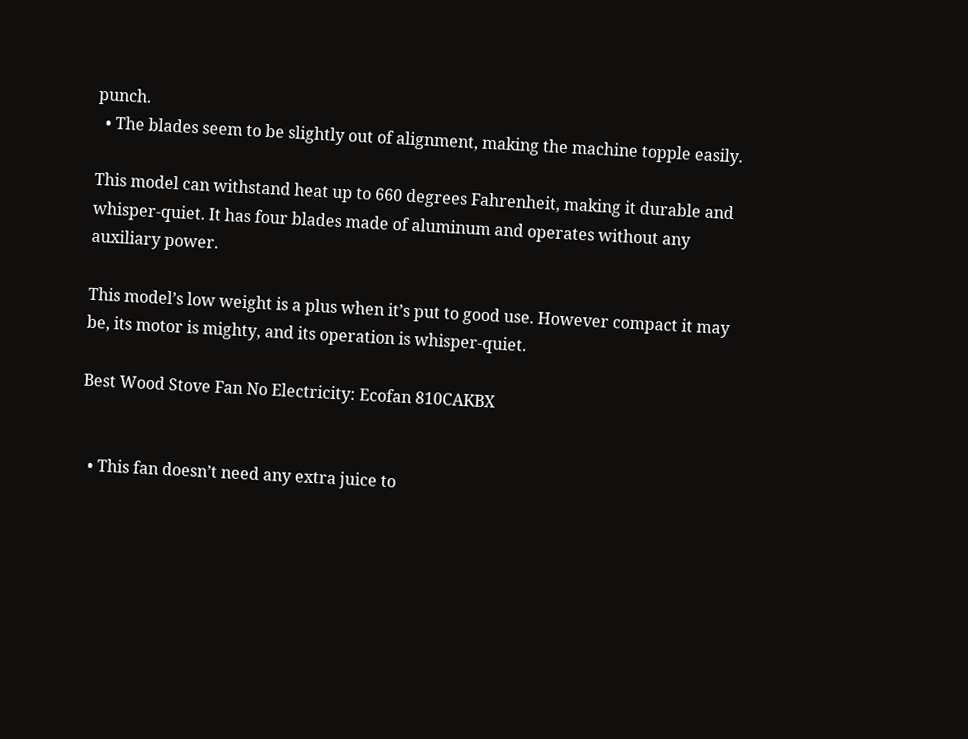punch.
  • The blades seem to be slightly out of alignment, making the machine topple easily.

This model can withstand heat up to 660 degrees Fahrenheit, making it durable and whisper-quiet. It has four blades made of aluminum and operates without any auxiliary power.

This model’s low weight is a plus when it’s put to good use. However compact it may be, its motor is mighty, and its operation is whisper-quiet.

Best Wood Stove Fan No Electricity: Ecofan 810CAKBX


  • This fan doesn’t need any extra juice to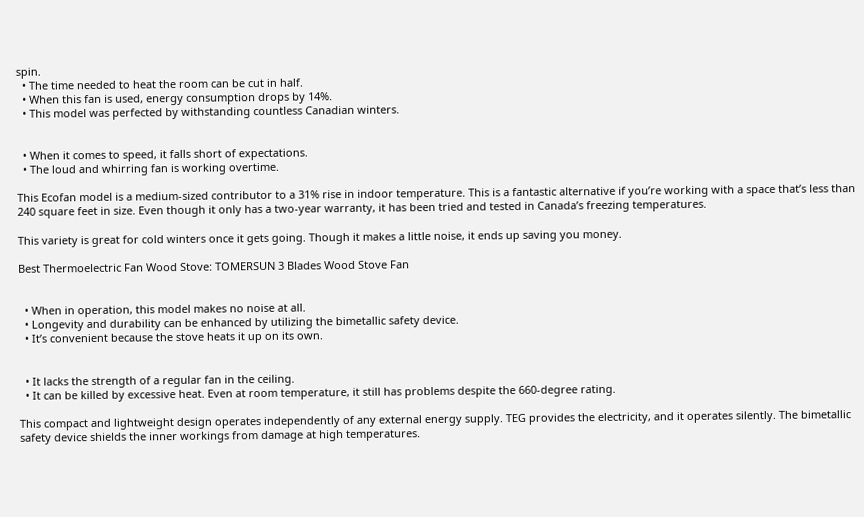spin.
  • The time needed to heat the room can be cut in half.
  • When this fan is used, energy consumption drops by 14%.
  • This model was perfected by withstanding countless Canadian winters.


  • When it comes to speed, it falls short of expectations.
  • The loud and whirring fan is working overtime.

This Ecofan model is a medium-sized contributor to a 31% rise in indoor temperature. This is a fantastic alternative if you’re working with a space that’s less than 240 square feet in size. Even though it only has a two-year warranty, it has been tried and tested in Canada’s freezing temperatures.

This variety is great for cold winters once it gets going. Though it makes a little noise, it ends up saving you money.

Best Thermoelectric Fan Wood Stove: TOMERSUN 3 Blades Wood Stove Fan


  • When in operation, this model makes no noise at all.
  • Longevity and durability can be enhanced by utilizing the bimetallic safety device.
  • It’s convenient because the stove heats it up on its own.


  • It lacks the strength of a regular fan in the ceiling.
  • It can be killed by excessive heat. Even at room temperature, it still has problems despite the 660-degree rating.

This compact and lightweight design operates independently of any external energy supply. TEG provides the electricity, and it operates silently. The bimetallic safety device shields the inner workings from damage at high temperatures.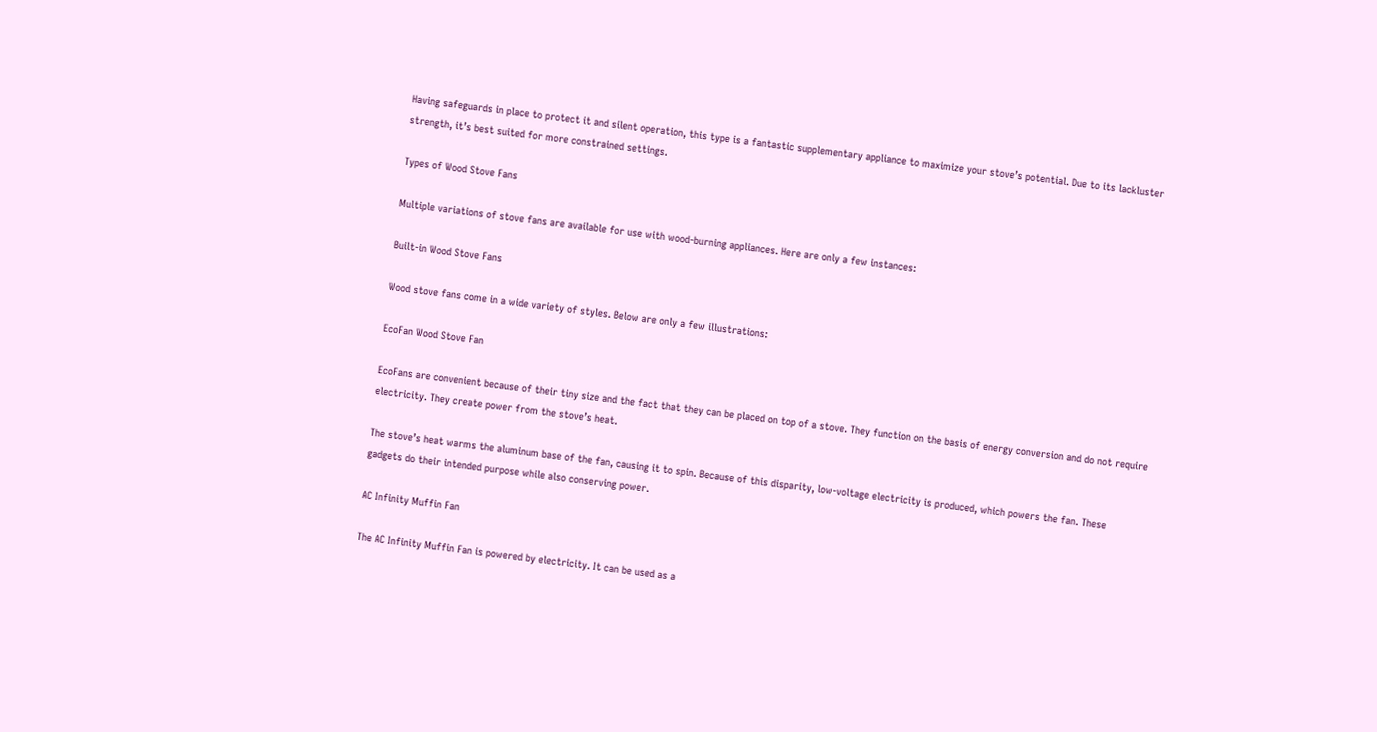Having safeguards in place to protect it and silent operation, this type is a fantastic supplementary appliance to maximize your stove’s potential. Due to its lackluster strength, it’s best suited for more constrained settings.

Types of Wood Stove Fans

Multiple variations of stove fans are available for use with wood-burning appliances. Here are only a few instances:

Built-in Wood Stove Fans

Wood stove fans come in a wide variety of styles. Below are only a few illustrations:

EcoFan Wood Stove Fan

EcoFans are convenient because of their tiny size and the fact that they can be placed on top of a stove. They function on the basis of energy conversion and do not require electricity. They create power from the stove’s heat.

The stove’s heat warms the aluminum base of the fan, causing it to spin. Because of this disparity, low-voltage electricity is produced, which powers the fan. These gadgets do their intended purpose while also conserving power.

AC Infinity Muffin Fan

The AC Infinity Muffin Fan is powered by electricity. It can be used as a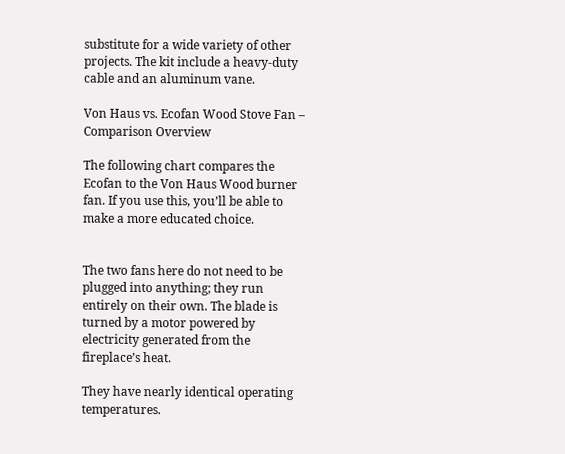substitute for a wide variety of other projects. The kit include a heavy-duty cable and an aluminum vane.

Von Haus vs. Ecofan Wood Stove Fan – Comparison Overview

The following chart compares the Ecofan to the Von Haus Wood burner fan. If you use this, you’ll be able to make a more educated choice.


The two fans here do not need to be plugged into anything; they run entirely on their own. The blade is turned by a motor powered by electricity generated from the fireplace’s heat.

They have nearly identical operating temperatures.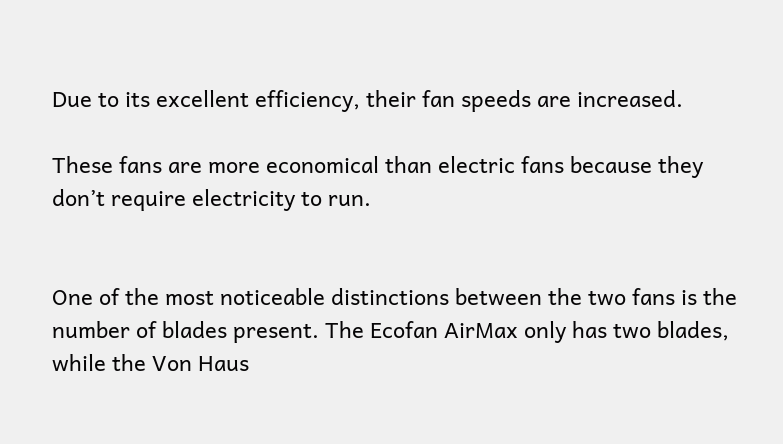Due to its excellent efficiency, their fan speeds are increased.

These fans are more economical than electric fans because they don’t require electricity to run.


One of the most noticeable distinctions between the two fans is the number of blades present. The Ecofan AirMax only has two blades, while the Von Haus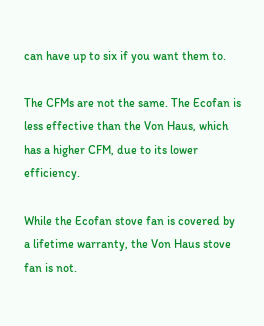can have up to six if you want them to.

The CFMs are not the same. The Ecofan is less effective than the Von Haus, which has a higher CFM, due to its lower efficiency.

While the Ecofan stove fan is covered by a lifetime warranty, the Von Haus stove fan is not.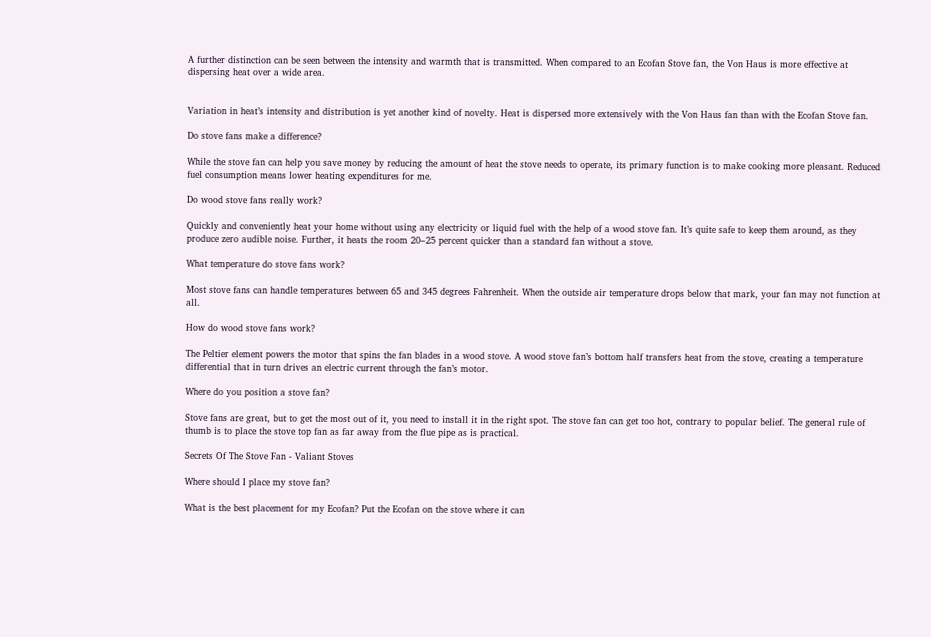A further distinction can be seen between the intensity and warmth that is transmitted. When compared to an Ecofan Stove fan, the Von Haus is more effective at dispersing heat over a wide area.


Variation in heat’s intensity and distribution is yet another kind of novelty. Heat is dispersed more extensively with the Von Haus fan than with the Ecofan Stove fan.

Do stove fans make a difference?

While the stove fan can help you save money by reducing the amount of heat the stove needs to operate, its primary function is to make cooking more pleasant. Reduced fuel consumption means lower heating expenditures for me.

Do wood stove fans really work?

Quickly and conveniently heat your home without using any electricity or liquid fuel with the help of a wood stove fan. It’s quite safe to keep them around, as they produce zero audible noise. Further, it heats the room 20–25 percent quicker than a standard fan without a stove.

What temperature do stove fans work?

Most stove fans can handle temperatures between 65 and 345 degrees Fahrenheit. When the outside air temperature drops below that mark, your fan may not function at all.

How do wood stove fans work?

The Peltier element powers the motor that spins the fan blades in a wood stove. A wood stove fan’s bottom half transfers heat from the stove, creating a temperature differential that in turn drives an electric current through the fan’s motor.

Where do you position a stove fan?

Stove fans are great, but to get the most out of it, you need to install it in the right spot. The stove fan can get too hot, contrary to popular belief. The general rule of thumb is to place the stove top fan as far away from the flue pipe as is practical.

Secrets Of The Stove Fan - Valiant Stoves

Where should I place my stove fan?

What is the best placement for my Ecofan? Put the Ecofan on the stove where it can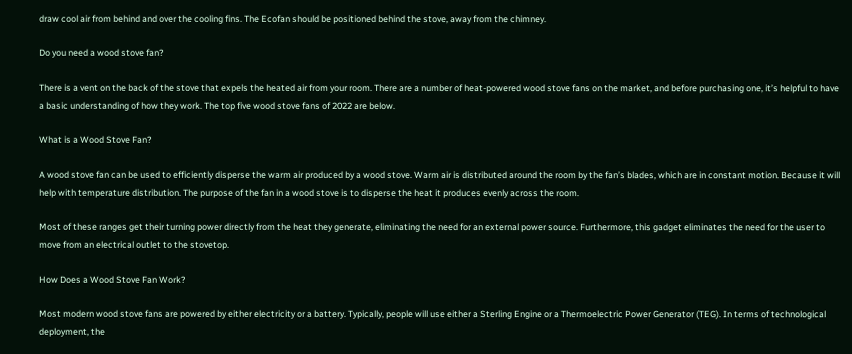draw cool air from behind and over the cooling fins. The Ecofan should be positioned behind the stove, away from the chimney.

Do you need a wood stove fan?

There is a vent on the back of the stove that expels the heated air from your room. There are a number of heat-powered wood stove fans on the market, and before purchasing one, it’s helpful to have a basic understanding of how they work. The top five wood stove fans of 2022 are below.

What is a Wood Stove Fan?

A wood stove fan can be used to efficiently disperse the warm air produced by a wood stove. Warm air is distributed around the room by the fan’s blades, which are in constant motion. Because it will help with temperature distribution. The purpose of the fan in a wood stove is to disperse the heat it produces evenly across the room.

Most of these ranges get their turning power directly from the heat they generate, eliminating the need for an external power source. Furthermore, this gadget eliminates the need for the user to move from an electrical outlet to the stovetop.

How Does a Wood Stove Fan Work?

Most modern wood stove fans are powered by either electricity or a battery. Typically, people will use either a Sterling Engine or a Thermoelectric Power Generator (TEG). In terms of technological deployment, the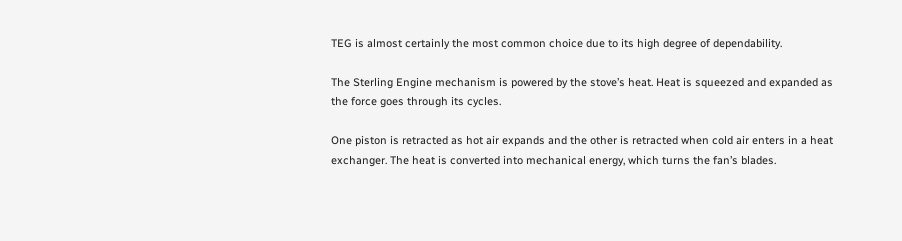TEG is almost certainly the most common choice due to its high degree of dependability.

The Sterling Engine mechanism is powered by the stove’s heat. Heat is squeezed and expanded as the force goes through its cycles.

One piston is retracted as hot air expands and the other is retracted when cold air enters in a heat exchanger. The heat is converted into mechanical energy, which turns the fan’s blades.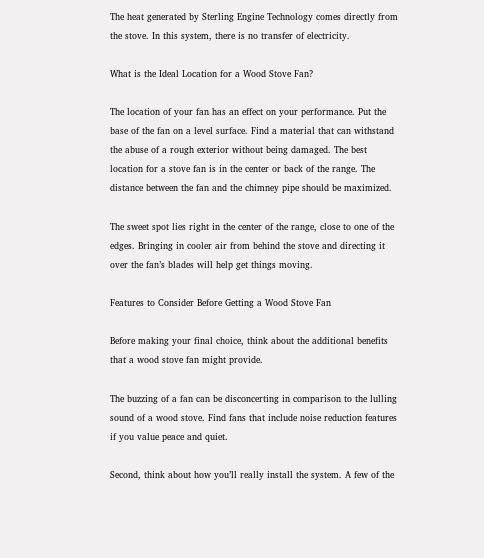The heat generated by Sterling Engine Technology comes directly from the stove. In this system, there is no transfer of electricity.

What is the Ideal Location for a Wood Stove Fan?

The location of your fan has an effect on your performance. Put the base of the fan on a level surface. Find a material that can withstand the abuse of a rough exterior without being damaged. The best location for a stove fan is in the center or back of the range. The distance between the fan and the chimney pipe should be maximized.

The sweet spot lies right in the center of the range, close to one of the edges. Bringing in cooler air from behind the stove and directing it over the fan’s blades will help get things moving.

Features to Consider Before Getting a Wood Stove Fan

Before making your final choice, think about the additional benefits that a wood stove fan might provide.

The buzzing of a fan can be disconcerting in comparison to the lulling sound of a wood stove. Find fans that include noise reduction features if you value peace and quiet.

Second, think about how you’ll really install the system. A few of the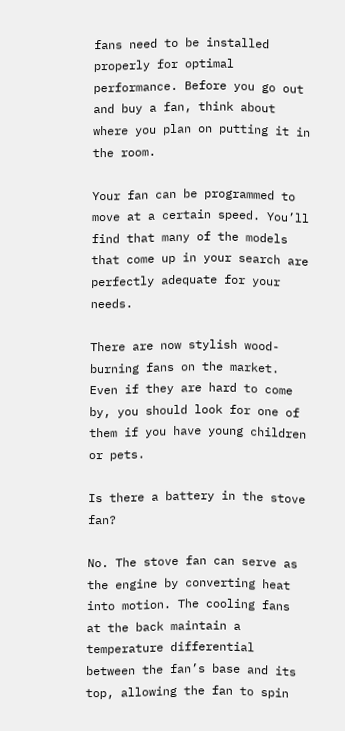fans need to be installed properly for optimal performance. Before you go out and buy a fan, think about where you plan on putting it in the room.

Your fan can be programmed to move at a certain speed. You’ll find that many of the models that come up in your search are perfectly adequate for your needs.

There are now stylish wood-burning fans on the market. Even if they are hard to come by, you should look for one of them if you have young children or pets.

Is there a battery in the stove fan?

No. The stove fan can serve as the engine by converting heat into motion. The cooling fans at the back maintain a temperature differential between the fan’s base and its top, allowing the fan to spin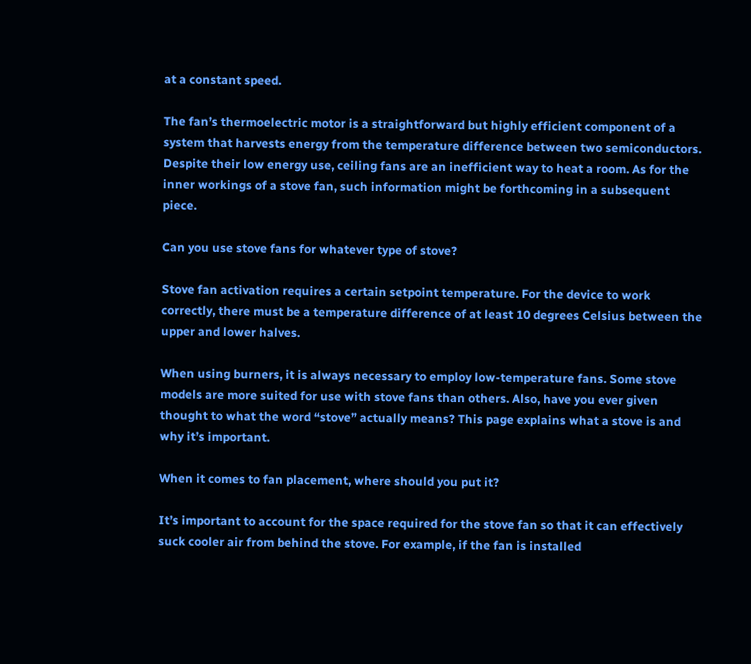at a constant speed.

The fan’s thermoelectric motor is a straightforward but highly efficient component of a system that harvests energy from the temperature difference between two semiconductors. Despite their low energy use, ceiling fans are an inefficient way to heat a room. As for the inner workings of a stove fan, such information might be forthcoming in a subsequent piece.

Can you use stove fans for whatever type of stove?

Stove fan activation requires a certain setpoint temperature. For the device to work correctly, there must be a temperature difference of at least 10 degrees Celsius between the upper and lower halves.

When using burners, it is always necessary to employ low-temperature fans. Some stove models are more suited for use with stove fans than others. Also, have you ever given thought to what the word “stove” actually means? This page explains what a stove is and why it’s important.

When it comes to fan placement, where should you put it?

It’s important to account for the space required for the stove fan so that it can effectively suck cooler air from behind the stove. For example, if the fan is installed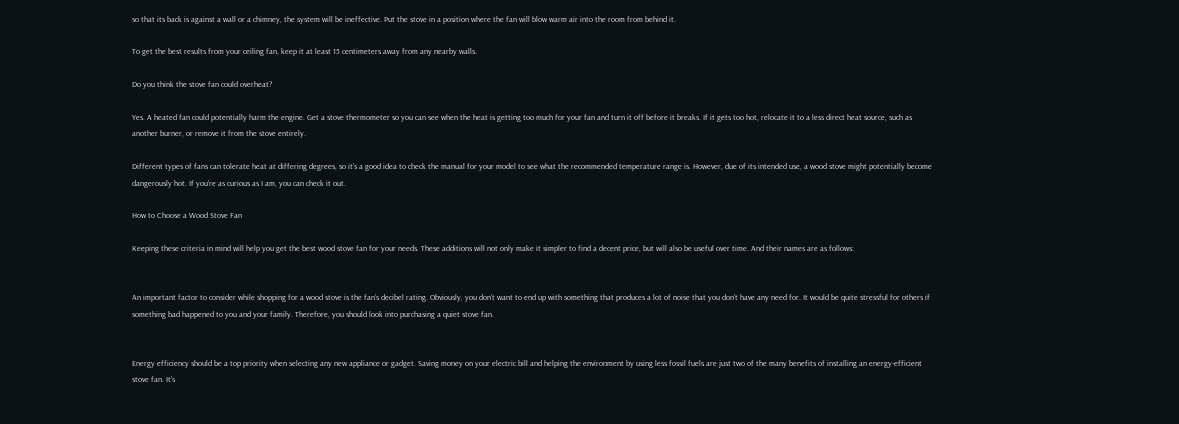so that its back is against a wall or a chimney, the system will be ineffective. Put the stove in a position where the fan will blow warm air into the room from behind it.

To get the best results from your ceiling fan, keep it at least 15 centimeters away from any nearby walls.

Do you think the stove fan could overheat?

Yes. A heated fan could potentially harm the engine. Get a stove thermometer so you can see when the heat is getting too much for your fan and turn it off before it breaks. If it gets too hot, relocate it to a less direct heat source, such as another burner, or remove it from the stove entirely.

Different types of fans can tolerate heat at differing degrees, so it’s a good idea to check the manual for your model to see what the recommended temperature range is. However, due of its intended use, a wood stove might potentially become dangerously hot. If you’re as curious as I am, you can check it out.

How to Choose a Wood Stove Fan

Keeping these criteria in mind will help you get the best wood stove fan for your needs. These additions will not only make it simpler to find a decent price, but will also be useful over time. And their names are as follows:


An important factor to consider while shopping for a wood stove is the fan’s decibel rating. Obviously, you don’t want to end up with something that produces a lot of noise that you don’t have any need for. It would be quite stressful for others if something bad happened to you and your family. Therefore, you should look into purchasing a quiet stove fan.


Energy efficiency should be a top priority when selecting any new appliance or gadget. Saving money on your electric bill and helping the environment by using less fossil fuels are just two of the many benefits of installing an energy-efficient stove fan. It’s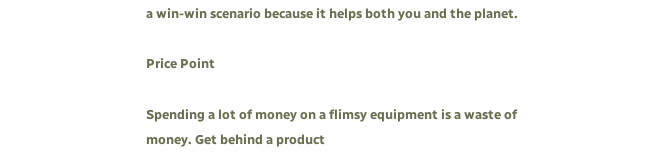a win-win scenario because it helps both you and the planet.

Price Point

Spending a lot of money on a flimsy equipment is a waste of money. Get behind a product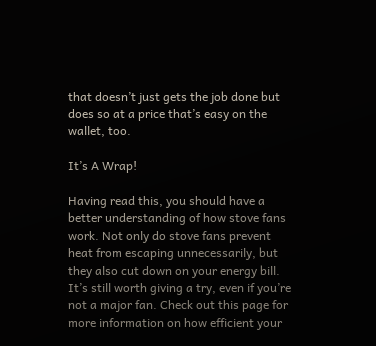that doesn’t just gets the job done but does so at a price that’s easy on the wallet, too.

It’s A Wrap!

Having read this, you should have a better understanding of how stove fans work. Not only do stove fans prevent heat from escaping unnecessarily, but they also cut down on your energy bill. It’s still worth giving a try, even if you’re not a major fan. Check out this page for more information on how efficient your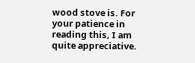wood stove is. For your patience in reading this, I am quite appreciative.